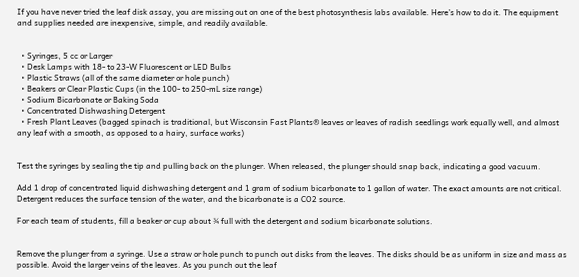If you have never tried the leaf disk assay, you are missing out on one of the best photosynthesis labs available. Here’s how to do it. The equipment and supplies needed are inexpensive, simple, and readily available.


  • Syringes, 5 cc or Larger
  • Desk Lamps with 18- to 23-W Fluorescent or LED Bulbs
  • Plastic Straws (all of the same diameter or hole punch)
  • Beakers or Clear Plastic Cups (in the 100- to 250-mL size range)
  • Sodium Bicarbonate or Baking Soda
  • Concentrated Dishwashing Detergent
  • Fresh Plant Leaves (bagged spinach is traditional, but Wisconsin Fast Plants® leaves or leaves of radish seedlings work equally well, and almost any leaf with a smooth, as opposed to a hairy, surface works)


Test the syringes by sealing the tip and pulling back on the plunger. When released, the plunger should snap back, indicating a good vacuum.

Add 1 drop of concentrated liquid dishwashing detergent and 1 gram of sodium bicarbonate to 1 gallon of water. The exact amounts are not critical. Detergent reduces the surface tension of the water, and the bicarbonate is a CO2 source.

For each team of students, fill a beaker or cup about ¾ full with the detergent and sodium bicarbonate solutions.


Remove the plunger from a syringe. Use a straw or hole punch to punch out disks from the leaves. The disks should be as uniform in size and mass as possible. Avoid the larger veins of the leaves. As you punch out the leaf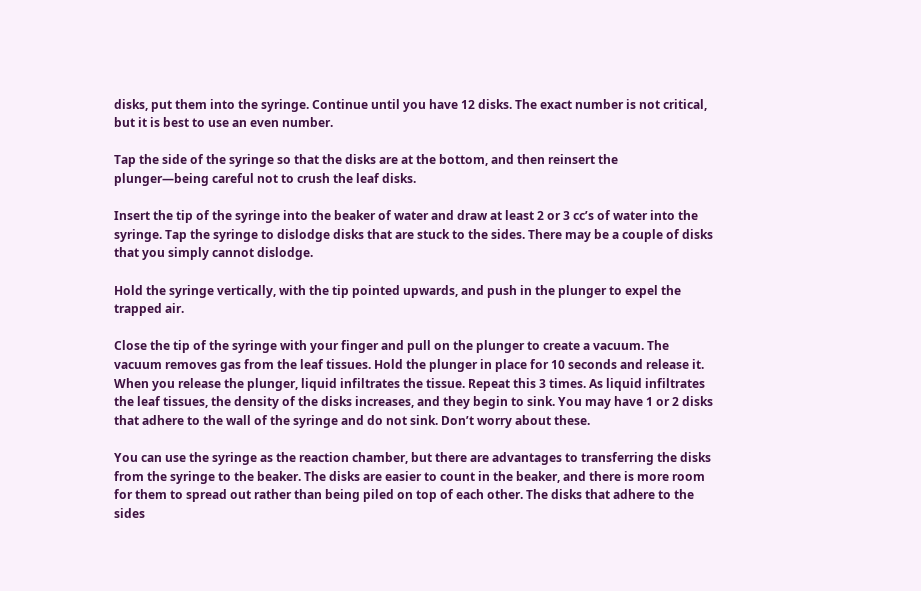disks, put them into the syringe. Continue until you have 12 disks. The exact number is not critical, but it is best to use an even number.

Tap the side of the syringe so that the disks are at the bottom, and then reinsert the plunger—being careful not to crush the leaf disks.

Insert the tip of the syringe into the beaker of water and draw at least 2 or 3 cc’s of water into the syringe. Tap the syringe to dislodge disks that are stuck to the sides. There may be a couple of disks that you simply cannot dislodge.

Hold the syringe vertically, with the tip pointed upwards, and push in the plunger to expel the trapped air.

Close the tip of the syringe with your finger and pull on the plunger to create a vacuum. The vacuum removes gas from the leaf tissues. Hold the plunger in place for 10 seconds and release it. When you release the plunger, liquid infiltrates the tissue. Repeat this 3 times. As liquid infiltrates the leaf tissues, the density of the disks increases, and they begin to sink. You may have 1 or 2 disks that adhere to the wall of the syringe and do not sink. Don’t worry about these.

You can use the syringe as the reaction chamber, but there are advantages to transferring the disks from the syringe to the beaker. The disks are easier to count in the beaker, and there is more room for them to spread out rather than being piled on top of each other. The disks that adhere to the sides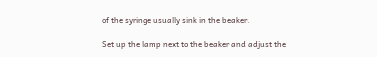of the syringe usually sink in the beaker.

Set up the lamp next to the beaker and adjust the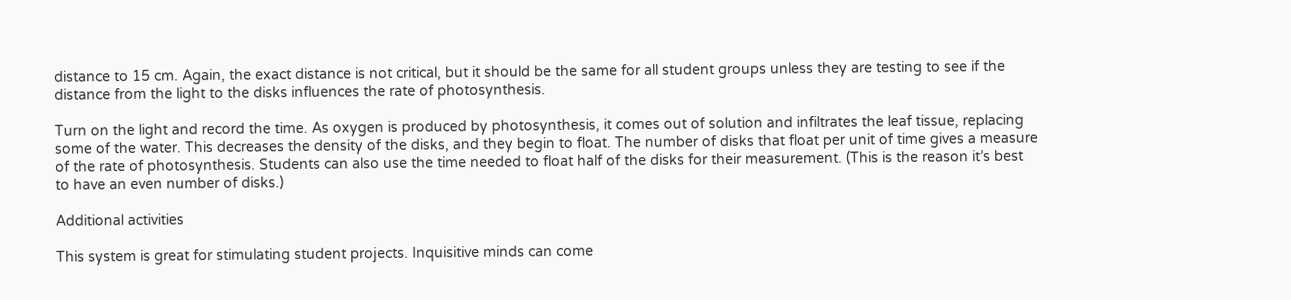distance to 15 cm. Again, the exact distance is not critical, but it should be the same for all student groups unless they are testing to see if the distance from the light to the disks influences the rate of photosynthesis.

Turn on the light and record the time. As oxygen is produced by photosynthesis, it comes out of solution and infiltrates the leaf tissue, replacing some of the water. This decreases the density of the disks, and they begin to float. The number of disks that float per unit of time gives a measure of the rate of photosynthesis. Students can also use the time needed to float half of the disks for their measurement. (This is the reason it’s best to have an even number of disks.)

Additional activities

This system is great for stimulating student projects. Inquisitive minds can come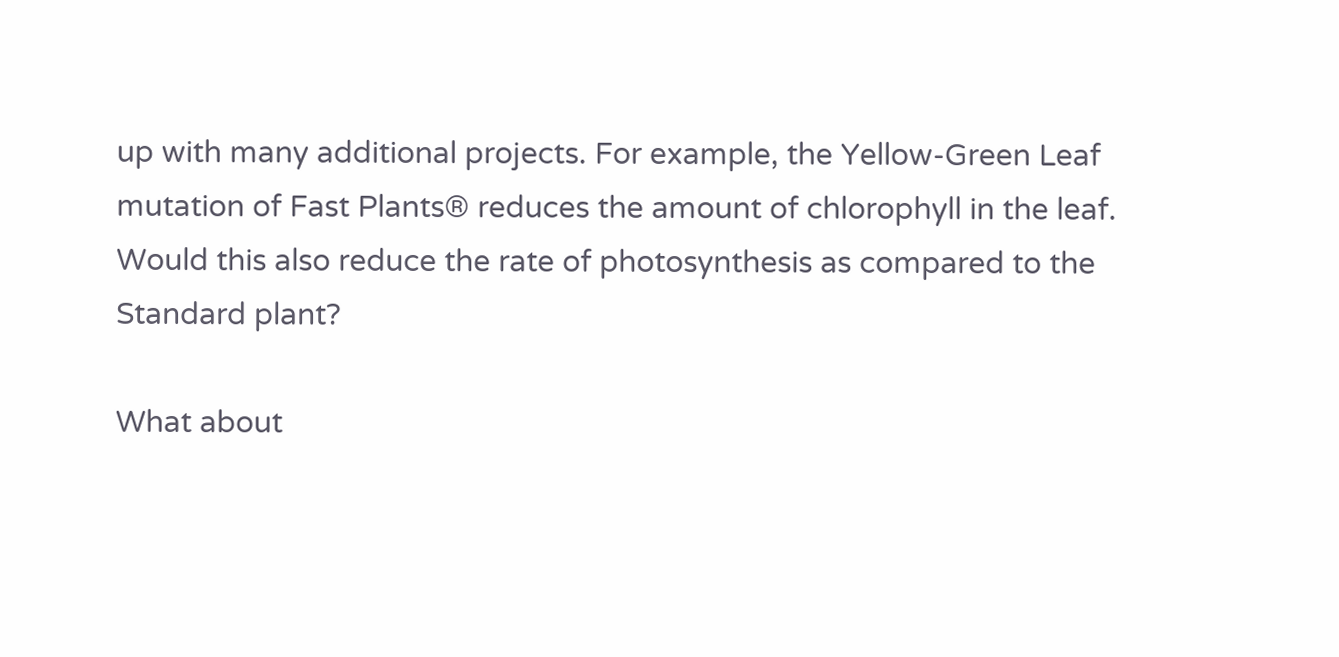up with many additional projects. For example, the Yellow-Green Leaf mutation of Fast Plants® reduces the amount of chlorophyll in the leaf. Would this also reduce the rate of photosynthesis as compared to the Standard plant?

What about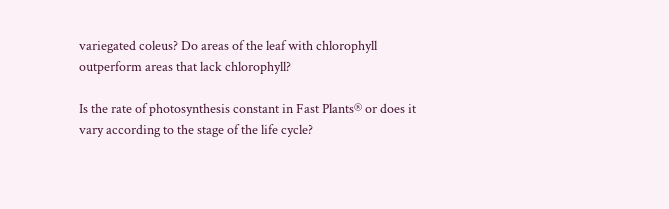variegated coleus? Do areas of the leaf with chlorophyll outperform areas that lack chlorophyll?

Is the rate of photosynthesis constant in Fast Plants® or does it vary according to the stage of the life cycle?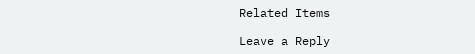Related Items

Leave a Reply